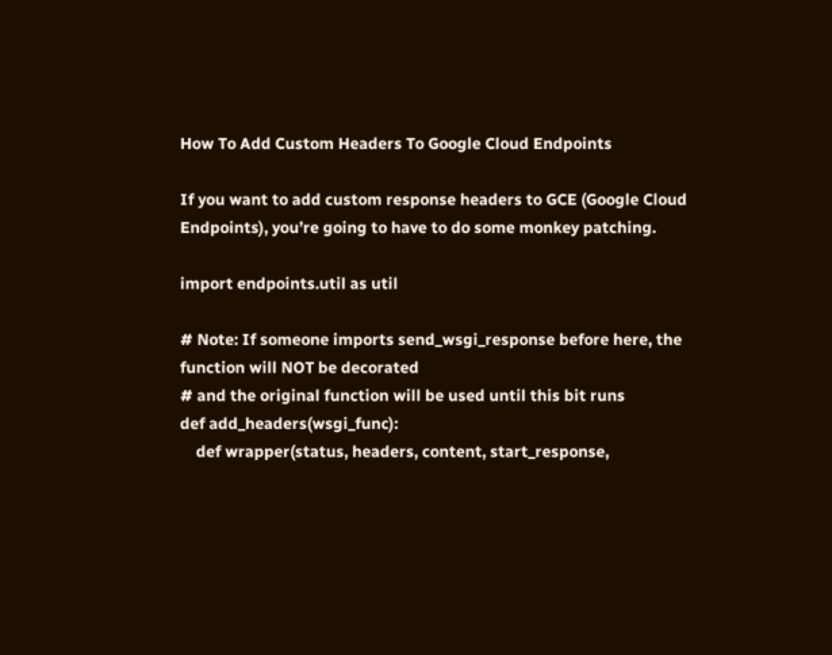How To Add Custom Headers To Google Cloud Endpoints

If you want to add custom response headers to GCE (Google Cloud Endpoints), you’re going to have to do some monkey patching.

import endpoints.util as util

# Note: If someone imports send_wsgi_response before here, the function will NOT be decorated
# and the original function will be used until this bit runs
def add_headers(wsgi_func):
    def wrapper(status, headers, content, start_response,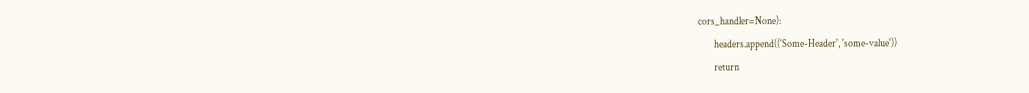cors_handler=None):
        headers.append(('Some-Header', 'some-value'))
        return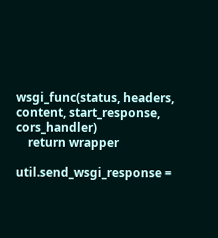wsgi_func(status, headers, content, start_response, cors_handler)
    return wrapper

util.send_wsgi_response =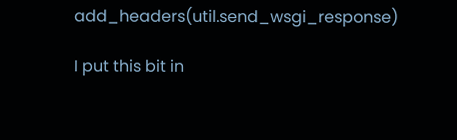add_headers(util.send_wsgi_response)

I put this bit in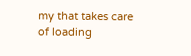my that takes care of loading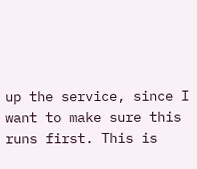up the service, since I want to make sure this runs first. This is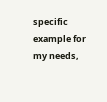specific example for my needs,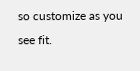so customize as you see fit.